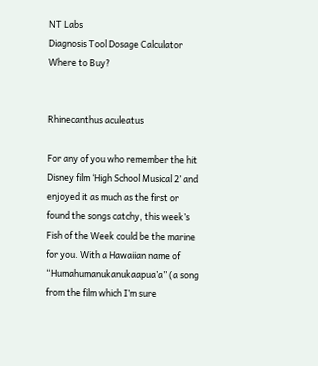NT Labs
Diagnosis Tool Dosage Calculator Where to Buy?


Rhinecanthus aculeatus

For any of you who remember the hit Disney film ‘High School Musical 2’ and enjoyed it as much as the first or found the songs catchy, this week’s Fish of the Week could be the marine for you. With a Hawaiian name of “Humahumanukanukaapua’a” (a song from the film which I’m sure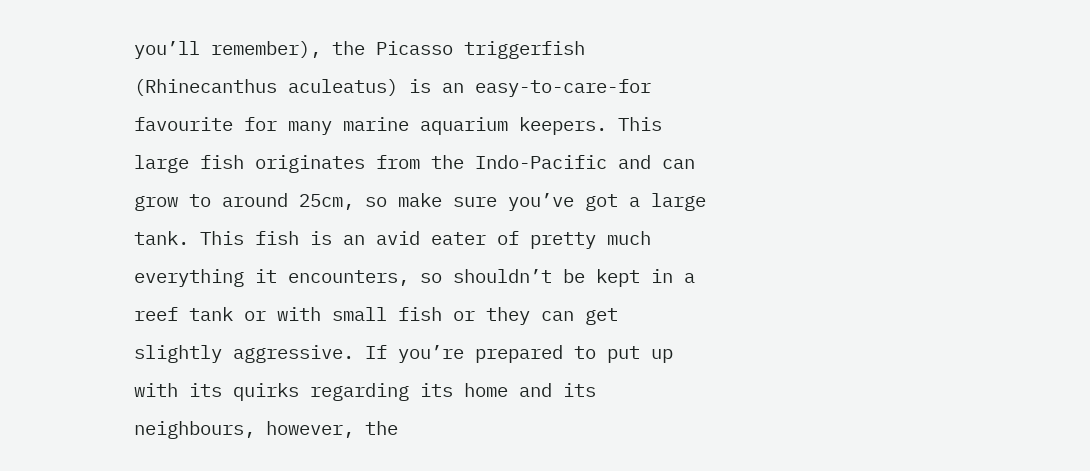you’ll remember), the Picasso triggerfish (Rhinecanthus aculeatus) is an easy-to-care-for favourite for many marine aquarium keepers. This large fish originates from the Indo-Pacific and can grow to around 25cm, so make sure you’ve got a large tank. This fish is an avid eater of pretty much everything it encounters, so shouldn’t be kept in a reef tank or with small fish or they can get slightly aggressive. If you’re prepared to put up with its quirks regarding its home and its neighbours, however, the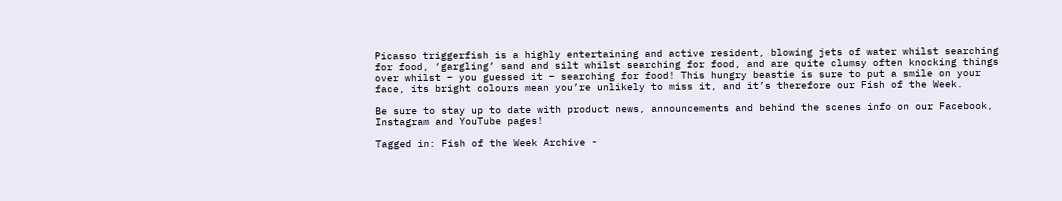Picasso triggerfish is a highly entertaining and active resident, blowing jets of water whilst searching for food, ‘gargling’ sand and silt whilst searching for food, and are quite clumsy often knocking things over whilst – you guessed it – searching for food! This hungry beastie is sure to put a smile on your face, its bright colours mean you’re unlikely to miss it, and it’s therefore our Fish of the Week.

Be sure to stay up to date with product news, announcements and behind the scenes info on our Facebook, Instagram and YouTube pages!

Tagged in: Fish of the Week Archive -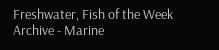Freshwater, Fish of the Week Archive - Marine